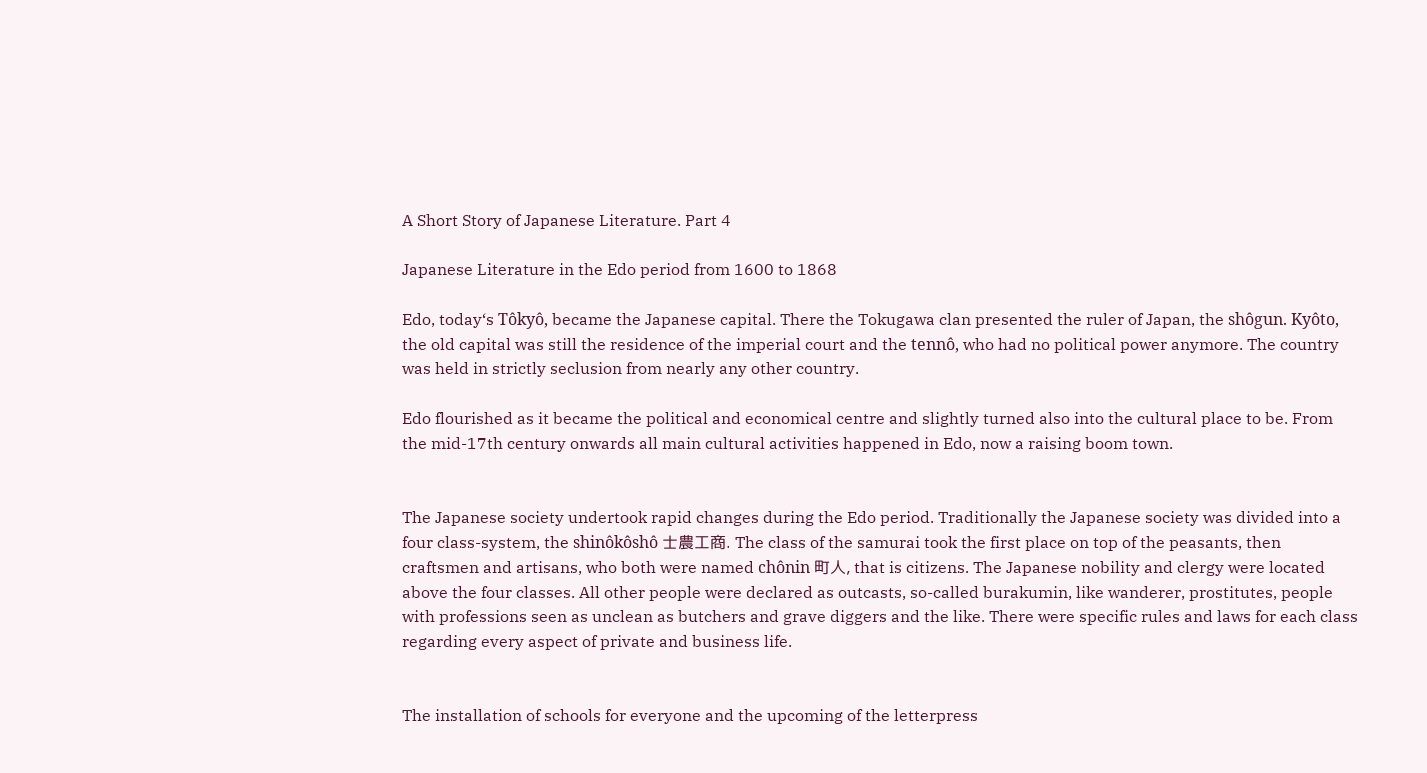A Short Story of Japanese Literature. Part 4

Japanese Literature in the Edo period from 1600 to 1868

Edo, today‘s Tôkyô, became the Japanese capital. There the Tokugawa clan presented the ruler of Japan, the shôgun. Kyôto, the old capital was still the residence of the imperial court and the tennô, who had no political power anymore. The country was held in strictly seclusion from nearly any other country.

Edo flourished as it became the political and economical centre and slightly turned also into the cultural place to be. From the mid-17th century onwards all main cultural activities happened in Edo, now a raising boom town.


The Japanese society undertook rapid changes during the Edo period. Traditionally the Japanese society was divided into a four class-system, the shinôkôshô 士農工商. The class of the samurai took the first place on top of the peasants, then craftsmen and artisans, who both were named chônin 町人, that is citizens. The Japanese nobility and clergy were located above the four classes. All other people were declared as outcasts, so-called burakumin, like wanderer, prostitutes, people with professions seen as unclean as butchers and grave diggers and the like. There were specific rules and laws for each class regarding every aspect of private and business life.


The installation of schools for everyone and the upcoming of the letterpress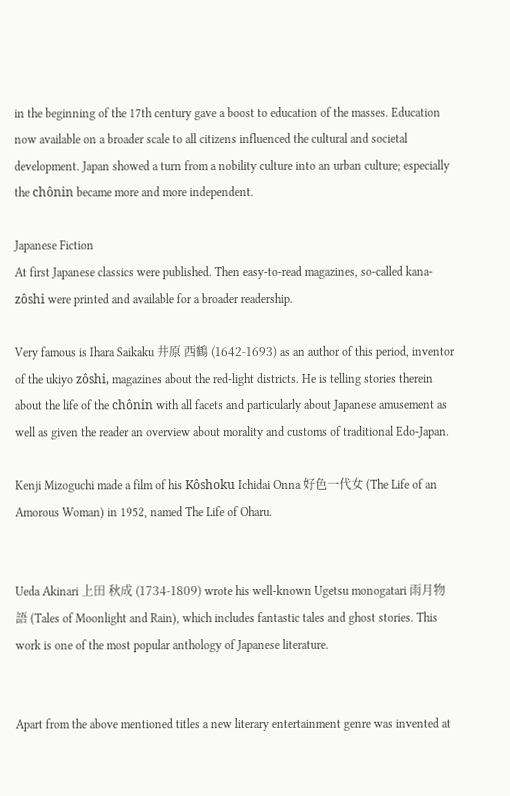in the beginning of the 17th century gave a boost to education of the masses. Education now available on a broader scale to all citizens influenced the cultural and societal development. Japan showed a turn from a nobility culture into an urban culture; especially the chônin became more and more independent.

Japanese Fiction
At first Japanese classics were published. Then easy-to-read magazines, so-called kana-zôshi were printed and available for a broader readership.

Very famous is Ihara Saikaku 井原 西鶴 (1642-1693) as an author of this period, inventor of the ukiyo zôshi, magazines about the red-light districts. He is telling stories therein about the life of the chônin with all facets and particularly about Japanese amusement as well as given the reader an overview about morality and customs of traditional Edo-Japan.

Kenji Mizoguchi made a film of his Kôshoku Ichidai Onna 好色一代女 (The Life of an Amorous Woman) in 1952, named The Life of Oharu.


Ueda Akinari 上田 秋成 (1734-1809) wrote his well-known Ugetsu monogatari 雨月物語 (Tales of Moonlight and Rain), which includes fantastic tales and ghost stories. This work is one of the most popular anthology of Japanese literature.


Apart from the above mentioned titles a new literary entertainment genre was invented at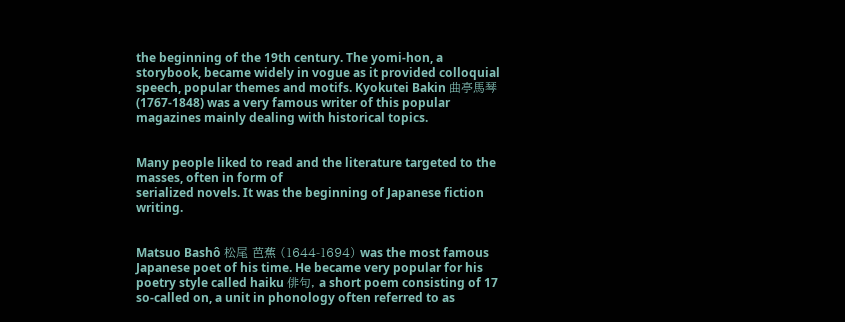the beginning of the 19th century. The yomi-hon, a storybook, became widely in vogue as it provided colloquial speech, popular themes and motifs. Kyokutei Bakin 曲亭馬琴 (1767-1848) was a very famous writer of this popular magazines mainly dealing with historical topics.


Many people liked to read and the literature targeted to the masses, often in form of
serialized novels. It was the beginning of Japanese fiction writing.


Matsuo Bashô 松尾 芭蕉 (1644-1694) was the most famous Japanese poet of his time. He became very popular for his poetry style called haiku 俳句, a short poem consisting of 17 so-called on, a unit in phonology often referred to as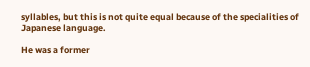syllables, but this is not quite equal because of the specialities of Japanese language.

He was a former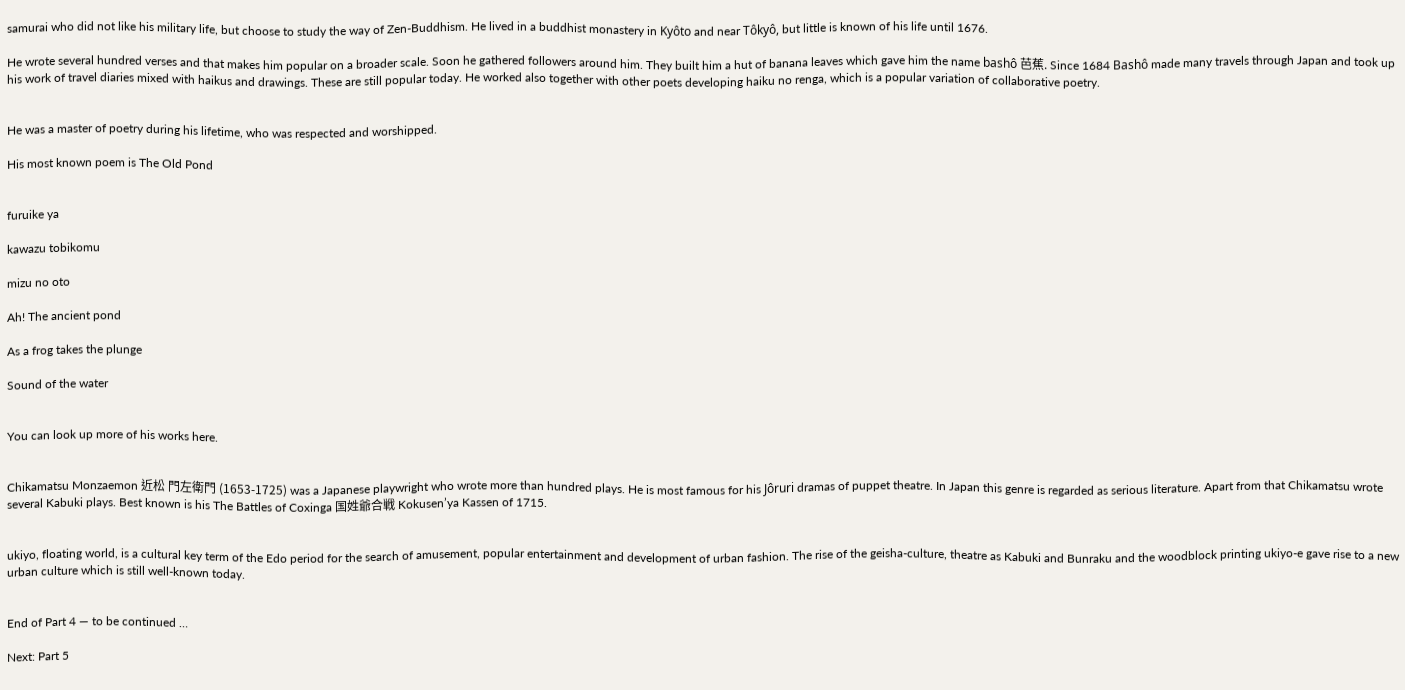samurai who did not like his military life, but choose to study the way of Zen-Buddhism. He lived in a buddhist monastery in Kyôto and near Tôkyô, but little is known of his life until 1676.

He wrote several hundred verses and that makes him popular on a broader scale. Soon he gathered followers around him. They built him a hut of banana leaves which gave him the name bashô 芭蕉. Since 1684 Bashô made many travels through Japan and took up his work of travel diaries mixed with haikus and drawings. These are still popular today. He worked also together with other poets developing haiku no renga, which is a popular variation of collaborative poetry.


He was a master of poetry during his lifetime, who was respected and worshipped.

His most known poem is The Old Pond


furuike ya

kawazu tobikomu

mizu no oto

Ah! The ancient pond

As a frog takes the plunge

Sound of the water


You can look up more of his works here.


Chikamatsu Monzaemon 近松 門左衛門 (1653-1725) was a Japanese playwright who wrote more than hundred plays. He is most famous for his Jôruri dramas of puppet theatre. In Japan this genre is regarded as serious literature. Apart from that Chikamatsu wrote several Kabuki plays. Best known is his The Battles of Coxinga 国姓爺合戦 Kokusen’ya Kassen of 1715.


ukiyo, floating world, is a cultural key term of the Edo period for the search of amusement, popular entertainment and development of urban fashion. The rise of the geisha-culture, theatre as Kabuki and Bunraku and the woodblock printing ukiyo-e gave rise to a new urban culture which is still well-known today.


End of Part 4 — to be continued …

Next: Part 5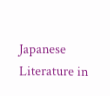Japanese Literature in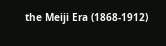the Meiji Era (1868-1912)